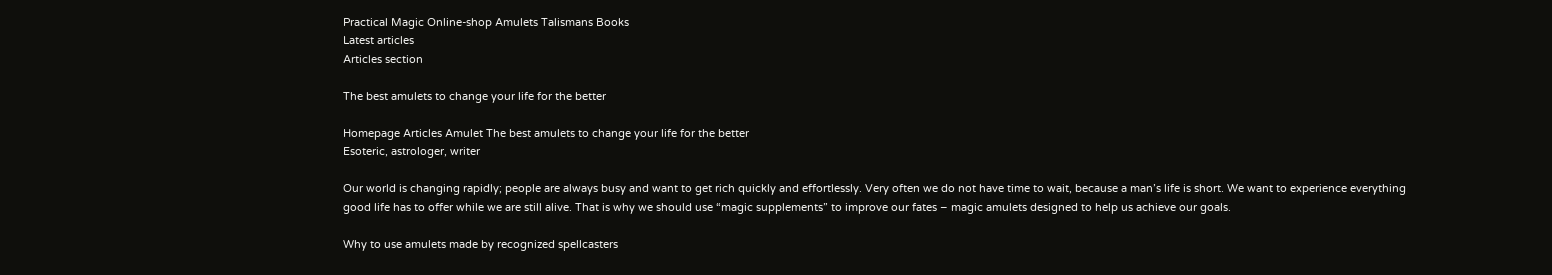Practical Magic Online-shop Amulets Talismans Books
Latest articles
Articles section

The best amulets to change your life for the better

Homepage Articles Amulet The best amulets to change your life for the better
Esoteric, astrologer, writer

Our world is changing rapidly; people are always busy and want to get rich quickly and effortlessly. Very often we do not have time to wait, because a man’s life is short. We want to experience everything good life has to offer while we are still alive. That is why we should use “magic supplements” to improve our fates – magic amulets designed to help us achieve our goals.

Why to use amulets made by recognized spellcasters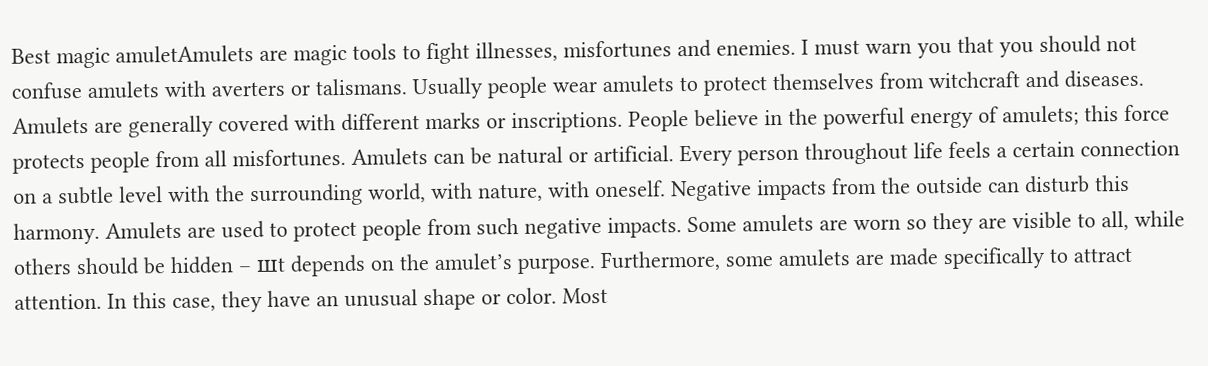Best magic amuletAmulets are magic tools to fight illnesses, misfortunes and enemies. I must warn you that you should not confuse amulets with averters or talismans. Usually people wear amulets to protect themselves from witchcraft and diseases. Amulets are generally covered with different marks or inscriptions. People believe in the powerful energy of amulets; this force protects people from all misfortunes. Amulets can be natural or artificial. Every person throughout life feels a certain connection on a subtle level with the surrounding world, with nature, with oneself. Negative impacts from the outside can disturb this harmony. Amulets are used to protect people from such negative impacts. Some amulets are worn so they are visible to all, while others should be hidden – шt depends on the amulet’s purpose. Furthermore, some amulets are made specifically to attract attention. In this case, they have an unusual shape or color. Most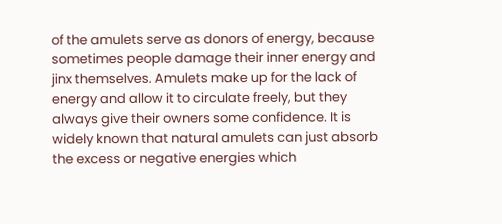of the amulets serve as donors of energy, because sometimes people damage their inner energy and jinx themselves. Amulets make up for the lack of energy and allow it to circulate freely, but they always give their owners some confidence. It is widely known that natural amulets can just absorb the excess or negative energies which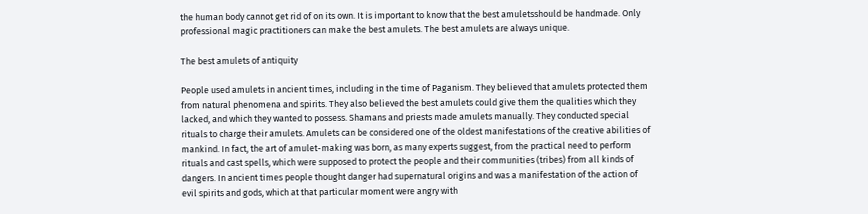the human body cannot get rid of on its own. It is important to know that the best amuletsshould be handmade. Only professional magic practitioners can make the best amulets. The best amulets are always unique.

The best amulets of antiquity

People used amulets in ancient times, including in the time of Paganism. They believed that amulets protected them from natural phenomena and spirits. They also believed the best amulets could give them the qualities which they lacked, and which they wanted to possess. Shamans and priests made amulets manually. They conducted special rituals to charge their amulets. Amulets can be considered one of the oldest manifestations of the creative abilities of mankind. In fact, the art of amulet-making was born, as many experts suggest, from the practical need to perform rituals and cast spells, which were supposed to protect the people and their communities (tribes) from all kinds of dangers. In ancient times people thought danger had supernatural origins and was a manifestation of the action of evil spirits and gods, which at that particular moment were angry with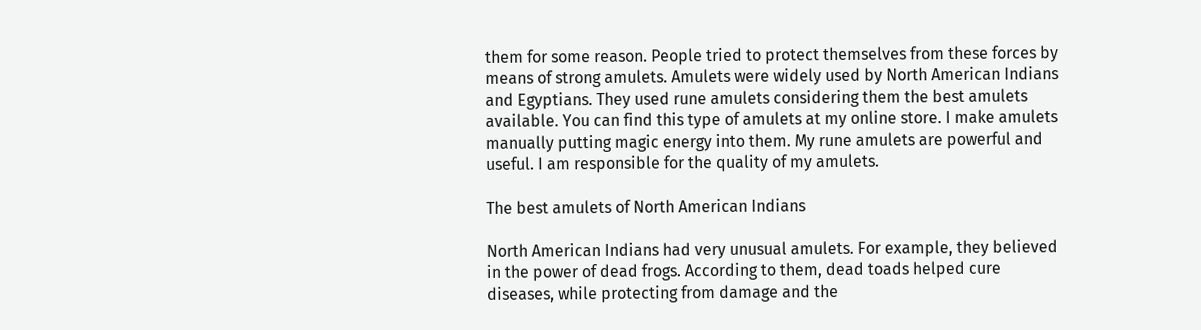them for some reason. People tried to protect themselves from these forces by means of strong amulets. Amulets were widely used by North American Indians and Egyptians. They used rune amulets considering them the best amulets available. You can find this type of amulets at my online store. I make amulets manually putting magic energy into them. My rune amulets are powerful and useful. I am responsible for the quality of my amulets.

The best amulets of North American Indians

North American Indians had very unusual amulets. For example, they believed in the power of dead frogs. According to them, dead toads helped cure diseases, while protecting from damage and the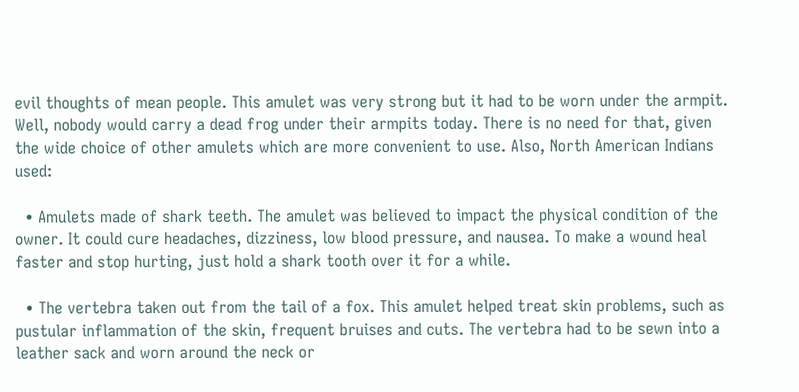evil thoughts of mean people. This amulet was very strong but it had to be worn under the armpit. Well, nobody would carry a dead frog under their armpits today. There is no need for that, given the wide choice of other amulets which are more convenient to use. Also, North American Indians used:

  • Amulets made of shark teeth. The amulet was believed to impact the physical condition of the owner. It could cure headaches, dizziness, low blood pressure, and nausea. To make a wound heal faster and stop hurting, just hold a shark tooth over it for a while.

  • The vertebra taken out from the tail of a fox. This amulet helped treat skin problems, such as pustular inflammation of the skin, frequent bruises and cuts. The vertebra had to be sewn into a leather sack and worn around the neck or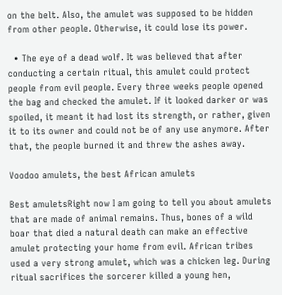on the belt. Also, the amulet was supposed to be hidden from other people. Otherwise, it could lose its power.

  • The eye of a dead wolf. It was believed that after conducting a certain ritual, this amulet could protect people from evil people. Every three weeks people opened the bag and checked the amulet. If it looked darker or was spoiled, it meant it had lost its strength, or rather, given it to its owner and could not be of any use anymore. After that, the people burned it and threw the ashes away.

Voodoo amulets, the best African amulets

Best amuletsRight now I am going to tell you about amulets that are made of animal remains. Thus, bones of a wild boar that died a natural death can make an effective amulet protecting your home from evil. African tribes used a very strong amulet, which was a chicken leg. During ritual sacrifices the sorcerer killed a young hen,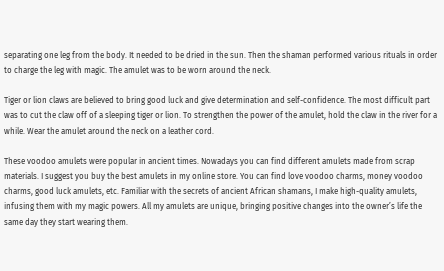separating one leg from the body. It needed to be dried in the sun. Then the shaman performed various rituals in order to charge the leg with magic. The amulet was to be worn around the neck.

Tiger or lion claws are believed to bring good luck and give determination and self-confidence. The most difficult part was to cut the claw off of a sleeping tiger or lion. To strengthen the power of the amulet, hold the claw in the river for a while. Wear the amulet around the neck on a leather cord.

These voodoo amulets were popular in ancient times. Nowadays you can find different amulets made from scrap materials. I suggest you buy the best amulets in my online store. You can find love voodoo charms, money voodoo charms, good luck amulets, etc. Familiar with the secrets of ancient African shamans, I make high-quality amulets, infusing them with my magic powers. All my amulets are unique, bringing positive changes into the owner’s life the same day they start wearing them.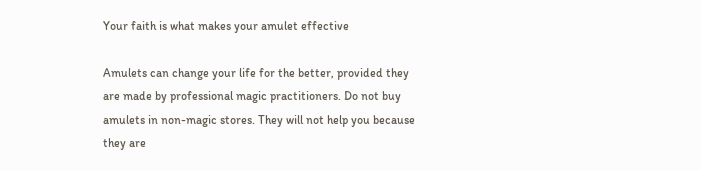Your faith is what makes your amulet effective

Amulets can change your life for the better, provided they are made by professional magic practitioners. Do not buy amulets in non-magic stores. They will not help you because they are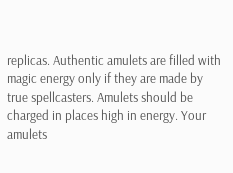replicas. Authentic amulets are filled with magic energy only if they are made by true spellcasters. Amulets should be charged in places high in energy. Your amulets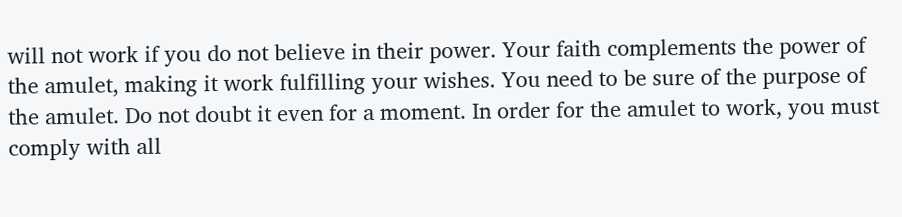will not work if you do not believe in their power. Your faith complements the power of the amulet, making it work fulfilling your wishes. You need to be sure of the purpose of the amulet. Do not doubt it even for a moment. In order for the amulet to work, you must comply with all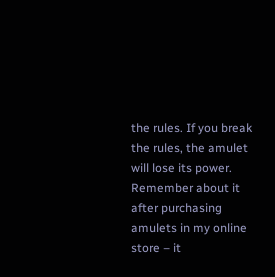the rules. If you break the rules, the amulet will lose its power. Remember about it after purchasing amulets in my online store – it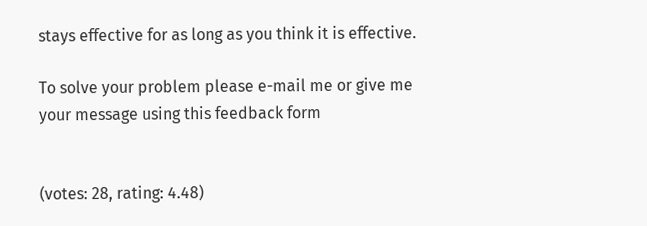stays effective for as long as you think it is effective.

To solve your problem please e-mail me or give me your message using this feedback form


(votes: 28, rating: 4.48)